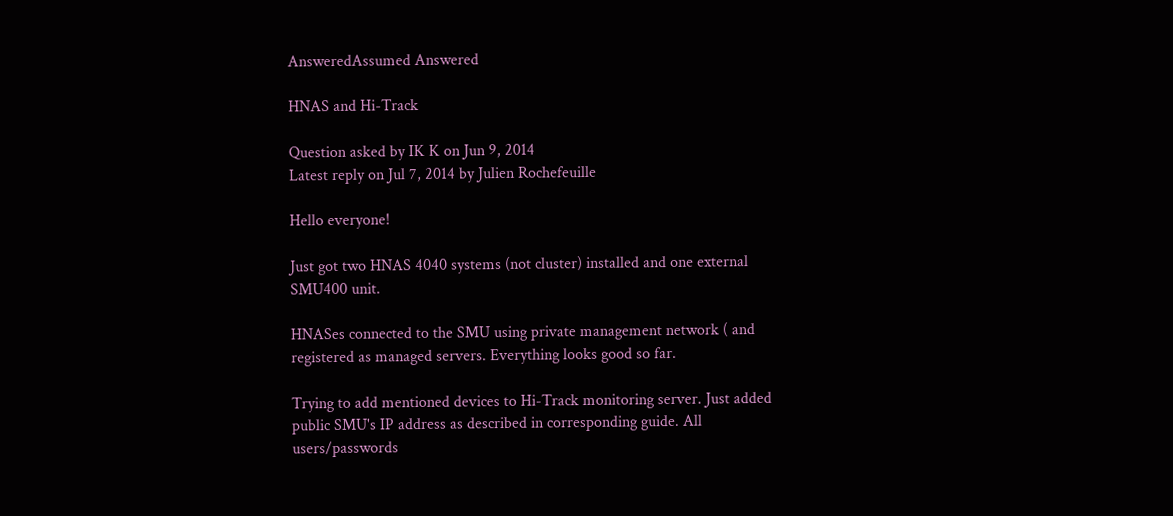AnsweredAssumed Answered

HNAS and Hi-Track

Question asked by IK K on Jun 9, 2014
Latest reply on Jul 7, 2014 by Julien Rochefeuille

Hello everyone!

Just got two HNAS 4040 systems (not cluster) installed and one external SMU400 unit.

HNASes connected to the SMU using private management network ( and registered as managed servers. Everything looks good so far.

Trying to add mentioned devices to Hi-Track monitoring server. Just added public SMU's IP address as described in corresponding guide. All users/passwords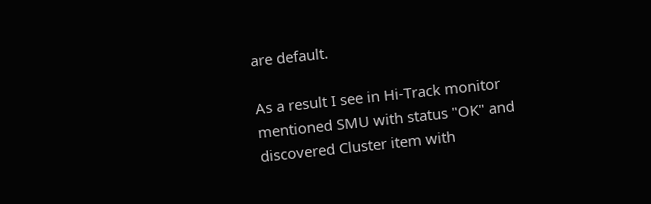are default.

As a result I see in Hi-Track monitor mentioned SMU with status "OK" and discovered Cluster item with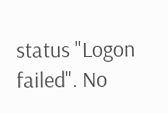status "Logon failed". No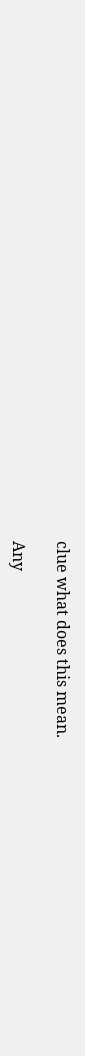clue what does this mean.

Any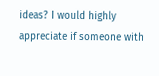ideas? I would highly appreciate if someone with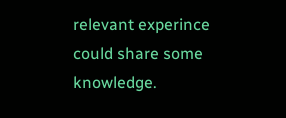relevant experince could share some knowledge.